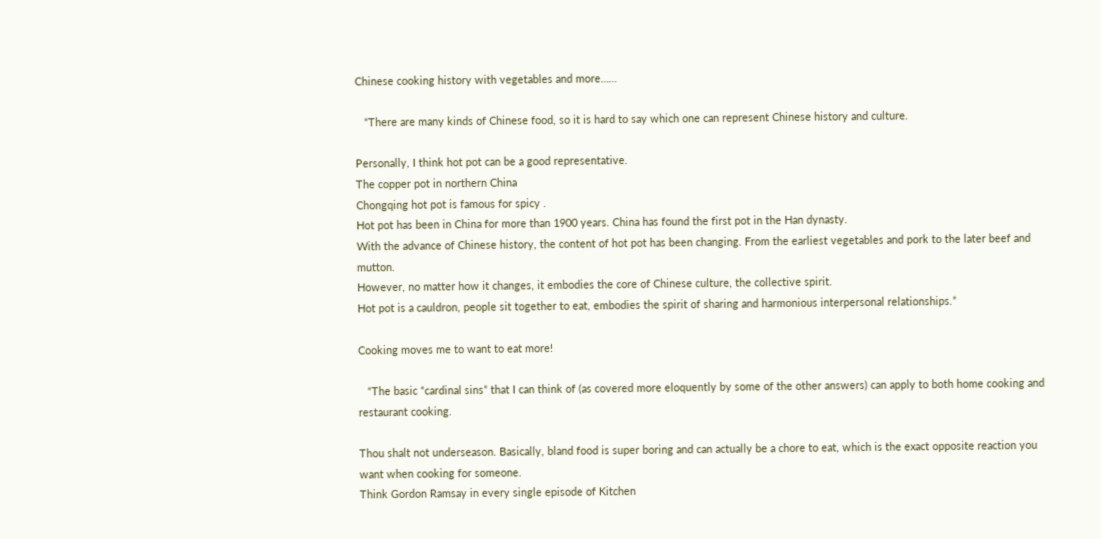Chinese cooking history with vegetables and more……

   “There are many kinds of Chinese food, so it is hard to say which one can represent Chinese history and culture.

Personally, I think hot pot can be a good representative.
The copper pot in northern China
Chongqing hot pot is famous for spicy .
Hot pot has been in China for more than 1900 years. China has found the first pot in the Han dynasty.
With the advance of Chinese history, the content of hot pot has been changing. From the earliest vegetables and pork to the later beef and mutton.
However, no matter how it changes, it embodies the core of Chinese culture, the collective spirit.
Hot pot is a cauldron, people sit together to eat, embodies the spirit of sharing and harmonious interpersonal relationships.”

Cooking moves me to want to eat more!

   “The basic “cardinal sins” that I can think of (as covered more eloquently by some of the other answers) can apply to both home cooking and restaurant cooking.

Thou shalt not underseason. Basically, bland food is super boring and can actually be a chore to eat, which is the exact opposite reaction you want when cooking for someone.
Think Gordon Ramsay in every single episode of Kitchen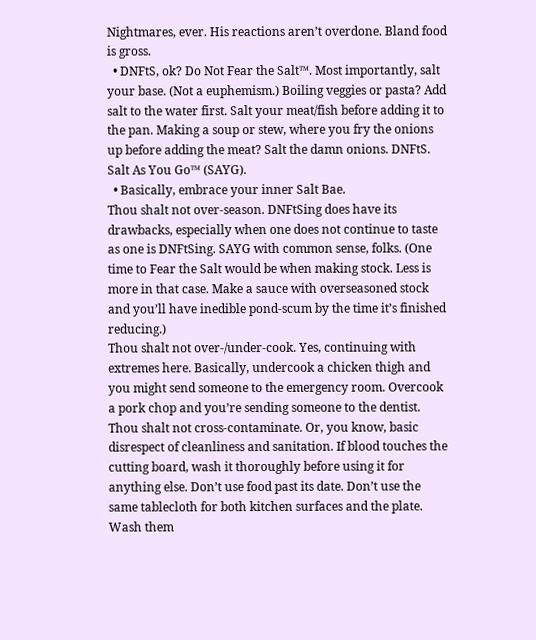Nightmares, ever. His reactions aren’t overdone. Bland food is gross.
  • DNFtS, ok? Do Not Fear the Salt™. Most importantly, salt your base. (Not a euphemism.) Boiling veggies or pasta? Add salt to the water first. Salt your meat/fish before adding it to the pan. Making a soup or stew, where you fry the onions up before adding the meat? Salt the damn onions. DNFtS. Salt As You Go™ (SAYG).
  • Basically, embrace your inner Salt Bae.
Thou shalt not over-season. DNFtSing does have its drawbacks, especially when one does not continue to taste as one is DNFtSing. SAYG with common sense, folks. (One time to Fear the Salt would be when making stock. Less is more in that case. Make a sauce with overseasoned stock and you’ll have inedible pond-scum by the time it’s finished reducing.)
Thou shalt not over-/under-cook. Yes, continuing with extremes here. Basically, undercook a chicken thigh and you might send someone to the emergency room. Overcook a pork chop and you’re sending someone to the dentist.
Thou shalt not cross-contaminate. Or, you know, basic disrespect of cleanliness and sanitation. If blood touches the cutting board, wash it thoroughly before using it for anything else. Don’t use food past its date. Don’t use the same tablecloth for both kitchen surfaces and the plate. Wash them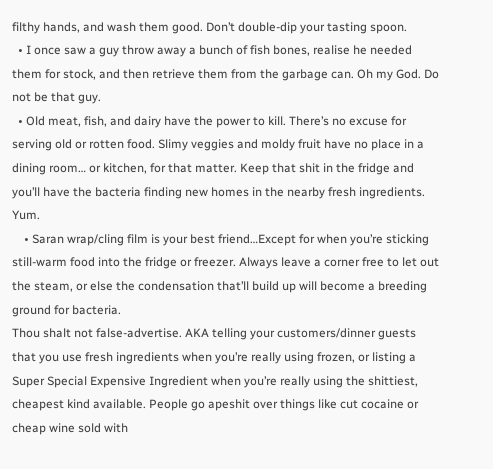filthy hands, and wash them good. Don’t double-dip your tasting spoon.
  • I once saw a guy throw away a bunch of fish bones, realise he needed them for stock, and then retrieve them from the garbage can. Oh my God. Do not be that guy.
  • Old meat, fish, and dairy have the power to kill. There’s no excuse for serving old or rotten food. Slimy veggies and moldy fruit have no place in a dining room… or kitchen, for that matter. Keep that shit in the fridge and you’ll have the bacteria finding new homes in the nearby fresh ingredients. Yum.
    • Saran wrap/cling film is your best friend…Except for when you’re sticking still-warm food into the fridge or freezer. Always leave a corner free to let out the steam, or else the condensation that’ll build up will become a breeding ground for bacteria.
Thou shalt not false-advertise. AKA telling your customers/dinner guests that you use fresh ingredients when you’re really using frozen, or listing a Super Special Expensive Ingredient when you’re really using the shittiest, cheapest kind available. People go apeshit over things like cut cocaine or cheap wine sold with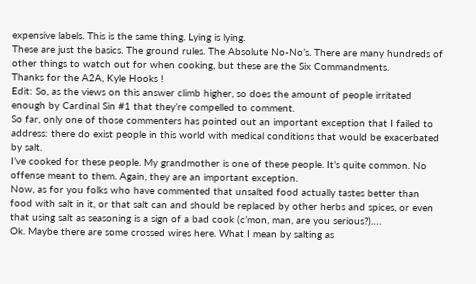expensive labels. This is the same thing. Lying is lying.
These are just the basics. The ground rules. The Absolute No-No’s. There are many hundreds of other things to watch out for when cooking, but these are the Six Commandments.
Thanks for the A2A, Kyle Hooks !
Edit: So, as the views on this answer climb higher, so does the amount of people irritated enough by Cardinal Sin #1 that they’re compelled to comment.
So far, only one of those commenters has pointed out an important exception that I failed to address: there do exist people in this world with medical conditions that would be exacerbated by salt.
I’ve cooked for these people. My grandmother is one of these people. It’s quite common. No offense meant to them. Again, they are an important exception.
Now, as for you folks who have commented that unsalted food actually tastes better than food with salt in it, or that salt can and should be replaced by other herbs and spices, or even that using salt as seasoning is a sign of a bad cook (c’mon, man, are you serious?)….
Ok. Maybe there are some crossed wires here. What I mean by salting as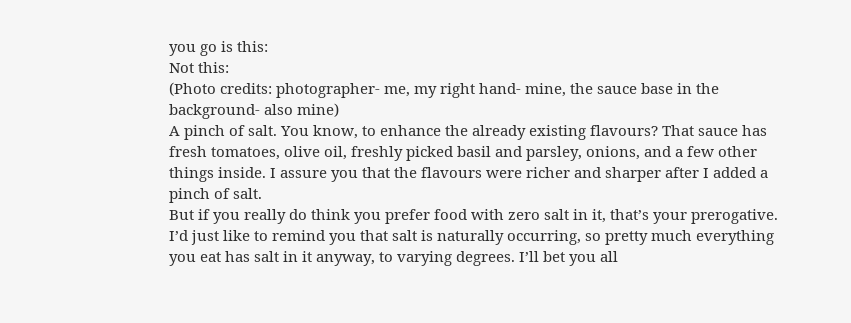you go is this:
Not this:
(Photo credits: photographer- me, my right hand- mine, the sauce base in the background- also mine)
A pinch of salt. You know, to enhance the already existing flavours? That sauce has fresh tomatoes, olive oil, freshly picked basil and parsley, onions, and a few other things inside. I assure you that the flavours were richer and sharper after I added a pinch of salt.
But if you really do think you prefer food with zero salt in it, that’s your prerogative. I’d just like to remind you that salt is naturally occurring, so pretty much everything you eat has salt in it anyway, to varying degrees. I’ll bet you all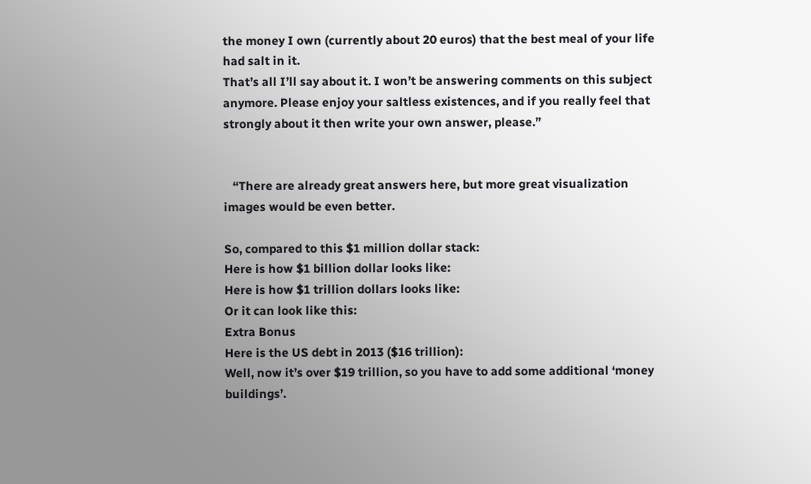the money I own (currently about 20 euros) that the best meal of your life had salt in it.
That’s all I’ll say about it. I won’t be answering comments on this subject anymore. Please enjoy your saltless existences, and if you really feel that strongly about it then write your own answer, please.”


   “There are already great answers here, but more great visualization images would be even better.

So, compared to this $1 million dollar stack:
Here is how $1 billion dollar looks like:
Here is how $1 trillion dollars looks like:
Or it can look like this:
Extra Bonus
Here is the US debt in 2013 ($16 trillion):
Well, now it’s over $19 trillion, so you have to add some additional ‘money buildings’.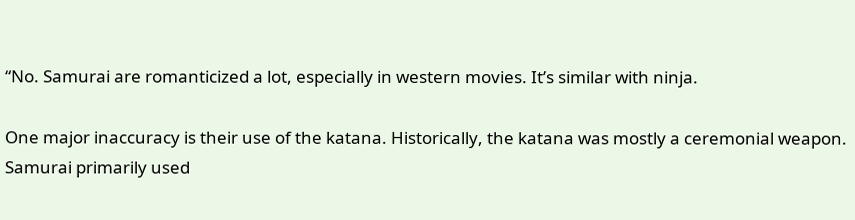“No. Samurai are romanticized a lot, especially in western movies. It’s similar with ninja.

One major inaccuracy is their use of the katana. Historically, the katana was mostly a ceremonial weapon. Samurai primarily used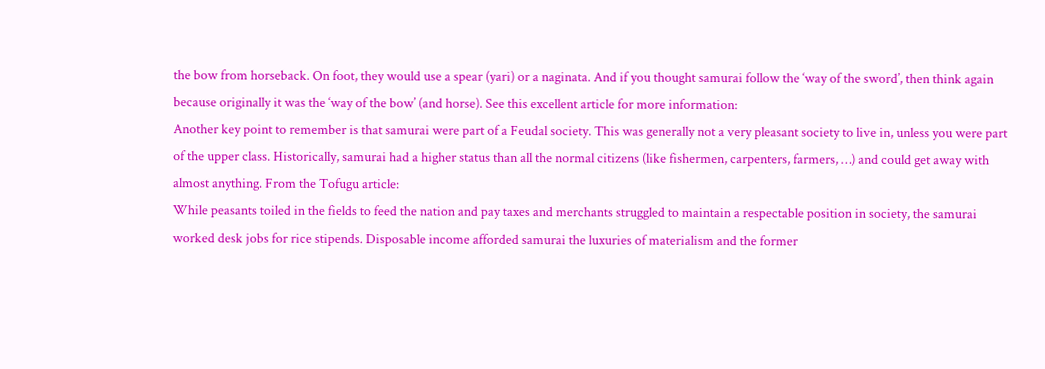the bow from horseback. On foot, they would use a spear (yari) or a naginata. And if you thought samurai follow the ‘way of the sword’, then think again because originally it was the ‘way of the bow’ (and horse). See this excellent article for more information:
Another key point to remember is that samurai were part of a Feudal society. This was generally not a very pleasant society to live in, unless you were part of the upper class. Historically, samurai had a higher status than all the normal citizens (like fishermen, carpenters, farmers, …) and could get away with almost anything. From the Tofugu article:
While peasants toiled in the fields to feed the nation and pay taxes and merchants struggled to maintain a respectable position in society, the samurai worked desk jobs for rice stipends. Disposable income afforded samurai the luxuries of materialism and the former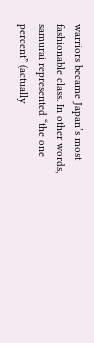warriors became Japan’s most fashionable class. In other words, samurai represented “the one percent” (actually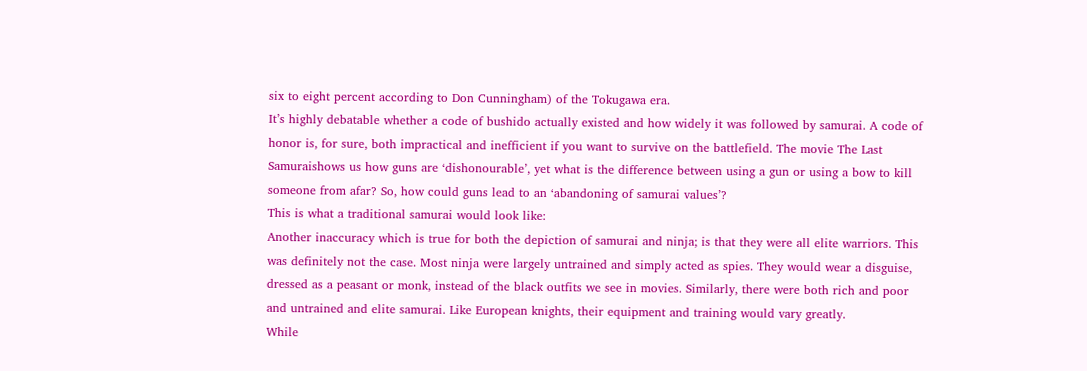six to eight percent according to Don Cunningham) of the Tokugawa era.
It’s highly debatable whether a code of bushido actually existed and how widely it was followed by samurai. A code of honor is, for sure, both impractical and inefficient if you want to survive on the battlefield. The movie The Last Samuraishows us how guns are ‘dishonourable’, yet what is the difference between using a gun or using a bow to kill someone from afar? So, how could guns lead to an ‘abandoning of samurai values’?
This is what a traditional samurai would look like:
Another inaccuracy which is true for both the depiction of samurai and ninja; is that they were all elite warriors. This was definitely not the case. Most ninja were largely untrained and simply acted as spies. They would wear a disguise, dressed as a peasant or monk, instead of the black outfits we see in movies. Similarly, there were both rich and poor and untrained and elite samurai. Like European knights, their equipment and training would vary greatly.
While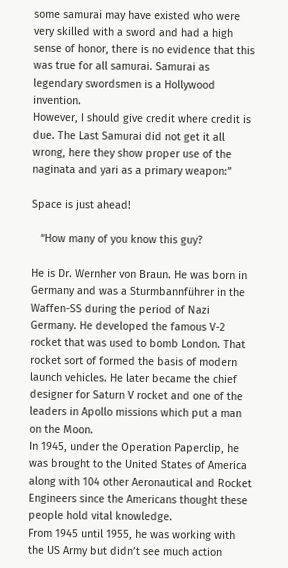some samurai may have existed who were very skilled with a sword and had a high sense of honor, there is no evidence that this was true for all samurai. Samurai as legendary swordsmen is a Hollywood invention.
However, I should give credit where credit is due. The Last Samurai did not get it all wrong, here they show proper use of the naginata and yari as a primary weapon:”

Space is just ahead!

   “How many of you know this guy?

He is Dr. Wernher von Braun. He was born in Germany and was a Sturmbannführer in the Waffen-SS during the period of Nazi Germany. He developed the famous V-2 rocket that was used to bomb London. That rocket sort of formed the basis of modern launch vehicles. He later became the chief designer for Saturn V rocket and one of the leaders in Apollo missions which put a man on the Moon.
In 1945, under the Operation Paperclip, he was brought to the United States of America along with 104 other Aeronautical and Rocket Engineers since the Americans thought these people hold vital knowledge.
From 1945 until 1955, he was working with the US Army but didn’t see much action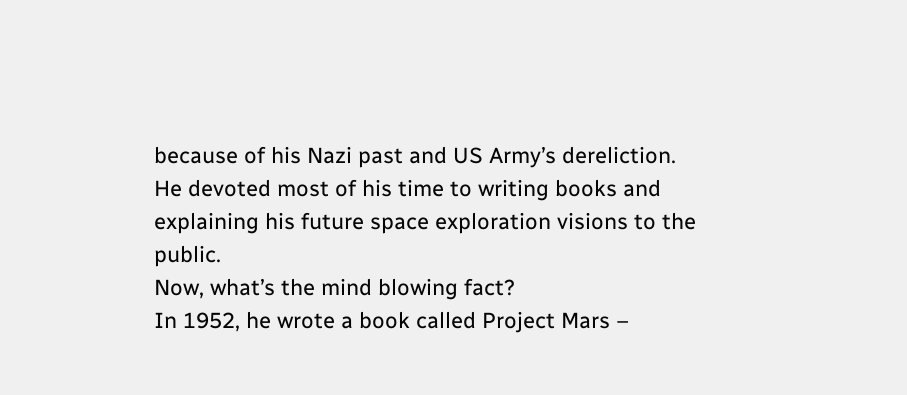because of his Nazi past and US Army’s dereliction.
He devoted most of his time to writing books and explaining his future space exploration visions to the public.
Now, what’s the mind blowing fact?
In 1952, he wrote a book called Project Mars –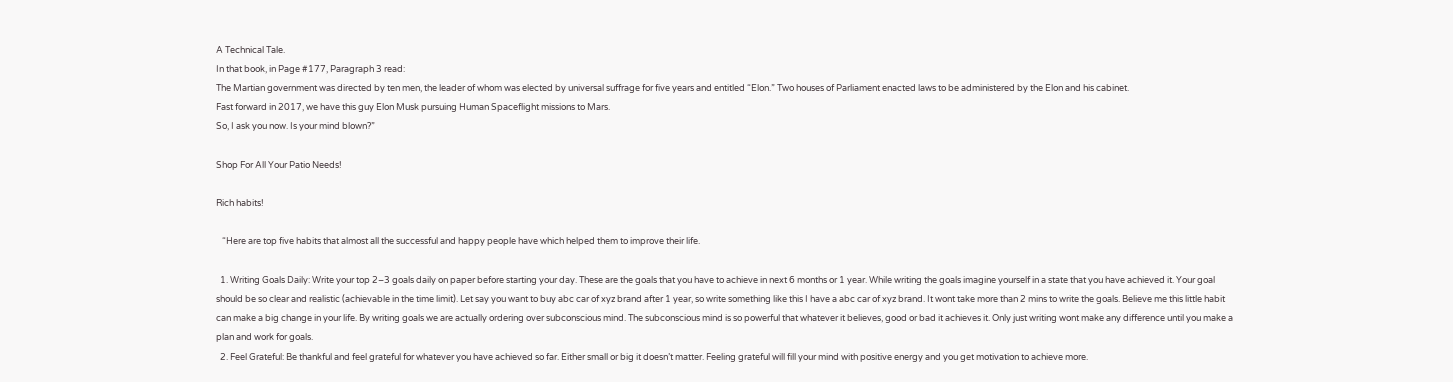A Technical Tale.
In that book, in Page #177, Paragraph 3 read:
The Martian government was directed by ten men, the leader of whom was elected by universal suffrage for five years and entitled “Elon.” Two houses of Parliament enacted laws to be administered by the Elon and his cabinet.
Fast forward in 2017, we have this guy Elon Musk pursuing Human Spaceflight missions to Mars.
So, I ask you now. Is your mind blown?”

Shop For All Your Patio Needs!

Rich habits!

   “Here are top five habits that almost all the successful and happy people have which helped them to improve their life.

  1. Writing Goals Daily: Write your top 2–3 goals daily on paper before starting your day. These are the goals that you have to achieve in next 6 months or 1 year. While writing the goals imagine yourself in a state that you have achieved it. Your goal should be so clear and realistic (achievable in the time limit). Let say you want to buy abc car of xyz brand after 1 year, so write something like this I have a abc car of xyz brand. It wont take more than 2 mins to write the goals. Believe me this little habit can make a big change in your life. By writing goals we are actually ordering over subconscious mind. The subconscious mind is so powerful that whatever it believes, good or bad it achieves it. Only just writing wont make any difference until you make a plan and work for goals.
  2. Feel Grateful: Be thankful and feel grateful for whatever you have achieved so far. Either small or big it doesn’t matter. Feeling grateful will fill your mind with positive energy and you get motivation to achieve more.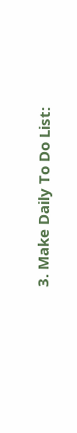3. Make Daily To Do List: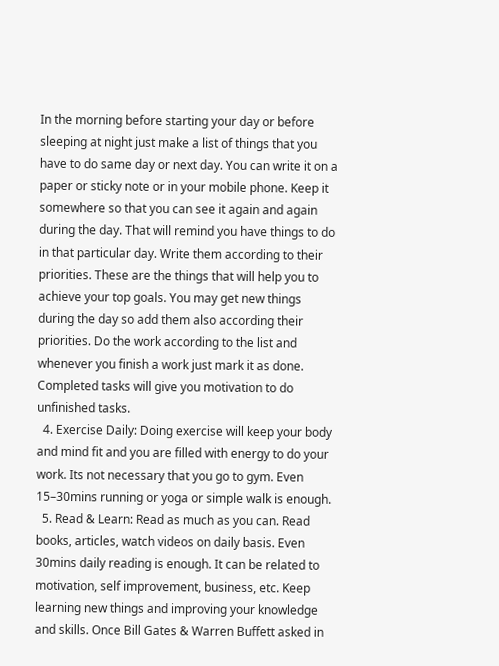In the morning before starting your day or before sleeping at night just make a list of things that you have to do same day or next day. You can write it on a paper or sticky note or in your mobile phone. Keep it somewhere so that you can see it again and again during the day. That will remind you have things to do in that particular day. Write them according to their priorities. These are the things that will help you to achieve your top goals. You may get new things during the day so add them also according their priorities. Do the work according to the list and whenever you finish a work just mark it as done. Completed tasks will give you motivation to do unfinished tasks.
  4. Exercise Daily: Doing exercise will keep your body and mind fit and you are filled with energy to do your work. Its not necessary that you go to gym. Even 15–30mins running or yoga or simple walk is enough.
  5. Read & Learn: Read as much as you can. Read books, articles, watch videos on daily basis. Even 30mins daily reading is enough. It can be related to motivation, self improvement, business, etc. Keep learning new things and improving your knowledge and skills. Once Bill Gates & Warren Buffett asked in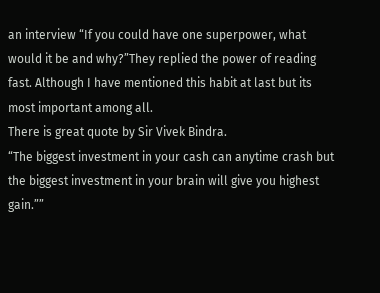an interview “If you could have one superpower, what would it be and why?”They replied the power of reading fast. Although I have mentioned this habit at last but its most important among all.
There is great quote by Sir Vivek Bindra.
“The biggest investment in your cash can anytime crash but the biggest investment in your brain will give you highest gain.””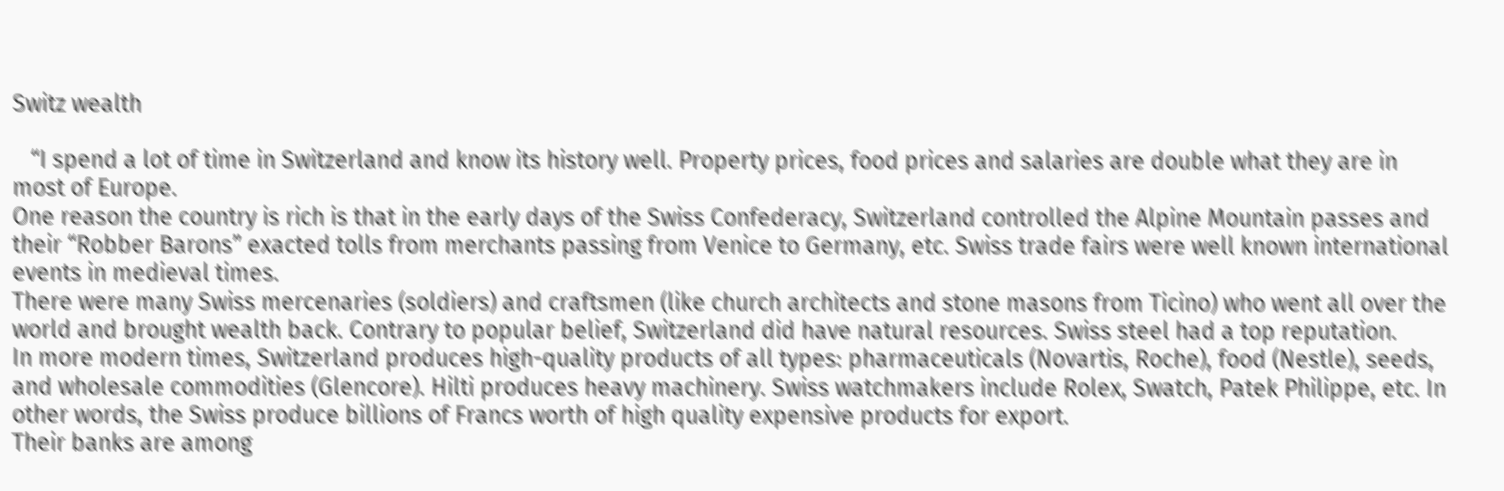Switz wealth

   “I spend a lot of time in Switzerland and know its history well. Property prices, food prices and salaries are double what they are in most of Europe.
One reason the country is rich is that in the early days of the Swiss Confederacy, Switzerland controlled the Alpine Mountain passes and their “Robber Barons” exacted tolls from merchants passing from Venice to Germany, etc. Swiss trade fairs were well known international events in medieval times.
There were many Swiss mercenaries (soldiers) and craftsmen (like church architects and stone masons from Ticino) who went all over the world and brought wealth back. Contrary to popular belief, Switzerland did have natural resources. Swiss steel had a top reputation.
In more modern times, Switzerland produces high-quality products of all types: pharmaceuticals (Novartis, Roche), food (Nestle), seeds, and wholesale commodities (Glencore). Hilti produces heavy machinery. Swiss watchmakers include Rolex, Swatch, Patek Philippe, etc. In other words, the Swiss produce billions of Francs worth of high quality expensive products for export.
Their banks are among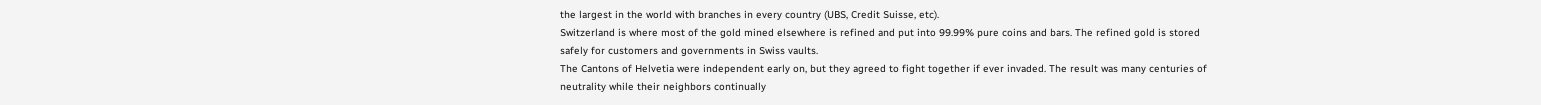the largest in the world with branches in every country (UBS, Credit Suisse, etc).
Switzerland is where most of the gold mined elsewhere is refined and put into 99.99% pure coins and bars. The refined gold is stored safely for customers and governments in Swiss vaults.
The Cantons of Helvetia were independent early on, but they agreed to fight together if ever invaded. The result was many centuries of neutrality while their neighbors continually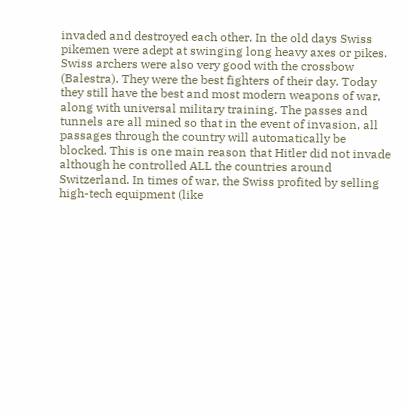invaded and destroyed each other. In the old days Swiss pikemen were adept at swinging long heavy axes or pikes. Swiss archers were also very good with the crossbow (Balestra). They were the best fighters of their day. Today they still have the best and most modern weapons of war, along with universal military training. The passes and tunnels are all mined so that in the event of invasion, all passages through the country will automatically be blocked. This is one main reason that Hitler did not invade although he controlled ALL the countries around Switzerland. In times of war, the Swiss profited by selling high-tech equipment (like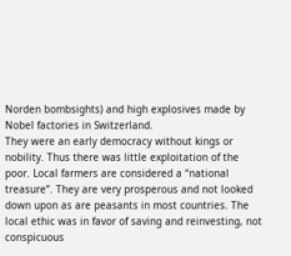Norden bombsights) and high explosives made by Nobel factories in Switzerland.
They were an early democracy without kings or nobility. Thus there was little exploitation of the poor. Local farmers are considered a “national treasure”. They are very prosperous and not looked down upon as are peasants in most countries. The local ethic was in favor of saving and reinvesting, not conspicuous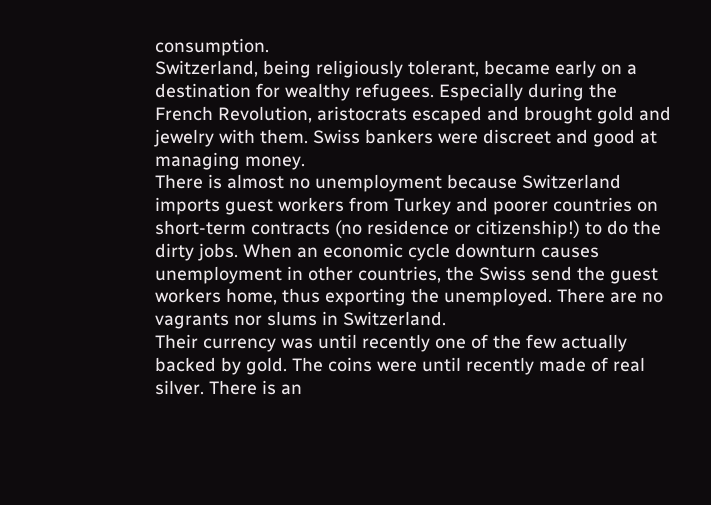consumption.
Switzerland, being religiously tolerant, became early on a destination for wealthy refugees. Especially during the French Revolution, aristocrats escaped and brought gold and jewelry with them. Swiss bankers were discreet and good at managing money.
There is almost no unemployment because Switzerland imports guest workers from Turkey and poorer countries on short-term contracts (no residence or citizenship!) to do the dirty jobs. When an economic cycle downturn causes unemployment in other countries, the Swiss send the guest workers home, thus exporting the unemployed. There are no vagrants nor slums in Switzerland.
Their currency was until recently one of the few actually backed by gold. The coins were until recently made of real silver. There is an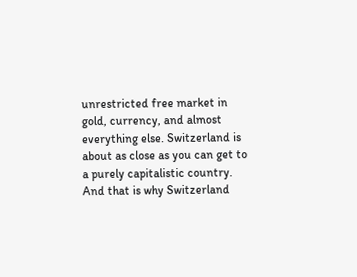unrestricted free market in gold, currency, and almost everything else. Switzerland is about as close as you can get to a purely capitalistic country.
And that is why Switzerland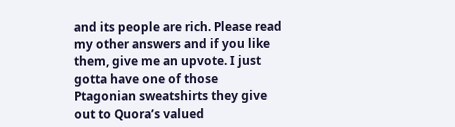and its people are rich. Please read my other answers and if you like them, give me an upvote. I just gotta have one of those Ptagonian sweatshirts they give out to Quora’s valued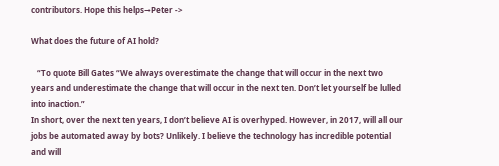contributors. Hope this helps→Peter ->

What does the future of AI hold?

   “To quote Bill Gates “We always overestimate the change that will occur in the next two years and underestimate the change that will occur in the next ten. Don’t let yourself be lulled into inaction.”
In short, over the next ten years, I don’t believe AI is overhyped. However, in 2017, will all our jobs be automated away by bots? Unlikely. I believe the technology has incredible potential and will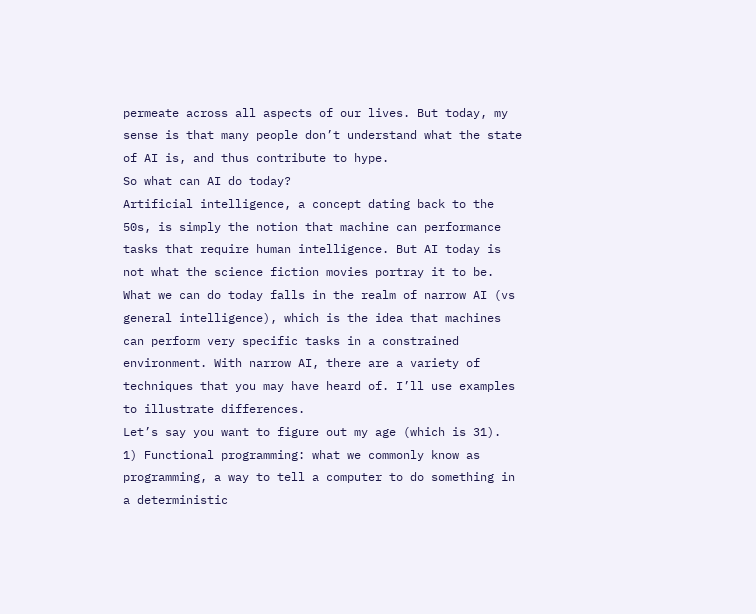permeate across all aspects of our lives. But today, my sense is that many people don’t understand what the state of AI is, and thus contribute to hype.
So what can AI do today?
Artificial intelligence, a concept dating back to the 50s, is simply the notion that machine can performance tasks that require human intelligence. But AI today is not what the science fiction movies portray it to be. What we can do today falls in the realm of narrow AI (vs general intelligence), which is the idea that machines can perform very specific tasks in a constrained environment. With narrow AI, there are a variety of techniques that you may have heard of. I’ll use examples to illustrate differences.
Let’s say you want to figure out my age (which is 31).
1) Functional programming: what we commonly know as programming, a way to tell a computer to do something in a deterministic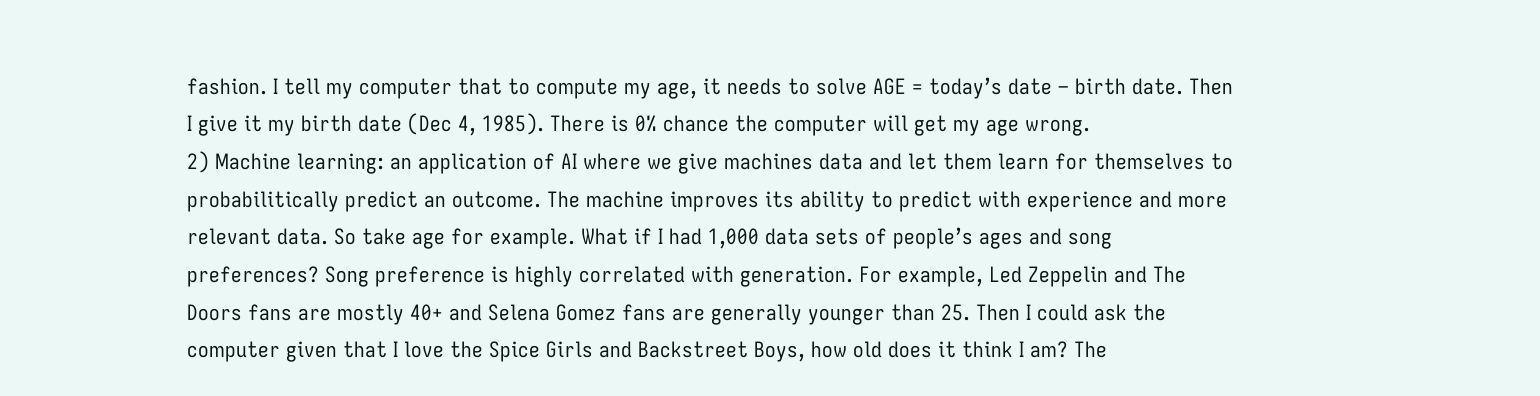fashion. I tell my computer that to compute my age, it needs to solve AGE = today’s date – birth date. Then I give it my birth date (Dec 4, 1985). There is 0% chance the computer will get my age wrong.
2) Machine learning: an application of AI where we give machines data and let them learn for themselves to probabilitically predict an outcome. The machine improves its ability to predict with experience and more relevant data. So take age for example. What if I had 1,000 data sets of people’s ages and song preferences? Song preference is highly correlated with generation. For example, Led Zeppelin and The Doors fans are mostly 40+ and Selena Gomez fans are generally younger than 25. Then I could ask the computer given that I love the Spice Girls and Backstreet Boys, how old does it think I am? The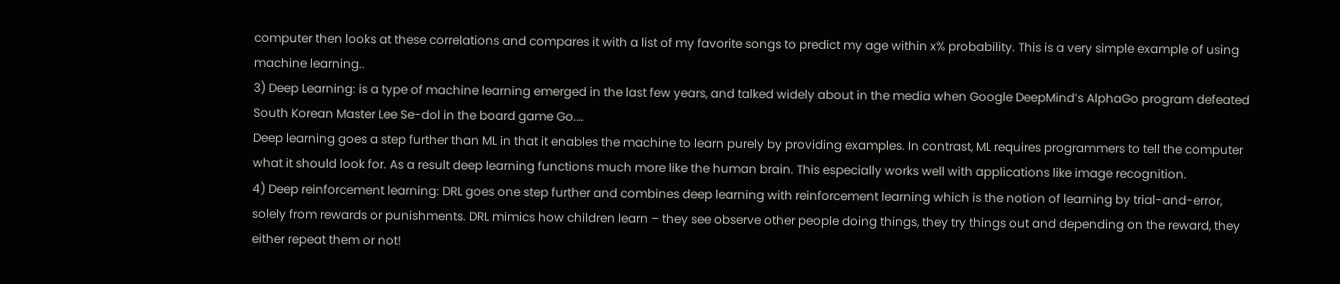computer then looks at these correlations and compares it with a list of my favorite songs to predict my age within x% probability. This is a very simple example of using machine learning..
3) Deep Learning: is a type of machine learning emerged in the last few years, and talked widely about in the media when Google DeepMind’s AlphaGo program defeated South Korean Master Lee Se-dol in the board game Go.…
Deep learning goes a step further than ML in that it enables the machine to learn purely by providing examples. In contrast, ML requires programmers to tell the computer what it should look for. As a result deep learning functions much more like the human brain. This especially works well with applications like image recognition.
4) Deep reinforcement learning: DRL goes one step further and combines deep learning with reinforcement learning which is the notion of learning by trial-and-error, solely from rewards or punishments. DRL mimics how children learn – they see observe other people doing things, they try things out and depending on the reward, they either repeat them or not!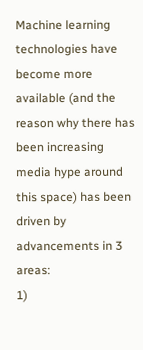Machine learning technologies have become more available (and the reason why there has been increasing media hype around this space) has been driven by advancements in 3 areas:
1)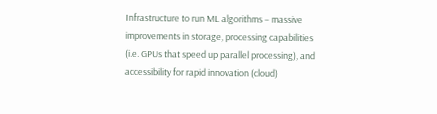Infrastructure to run ML algorithms – massive improvements in storage, processing capabilities (i.e. GPUs that speed up parallel processing), and accessibility for rapid innovation (cloud)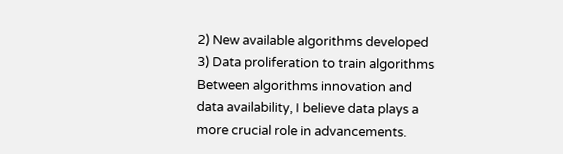2) New available algorithms developed
3) Data proliferation to train algorithms
Between algorithms innovation and data availability, I believe data plays a more crucial role in advancements.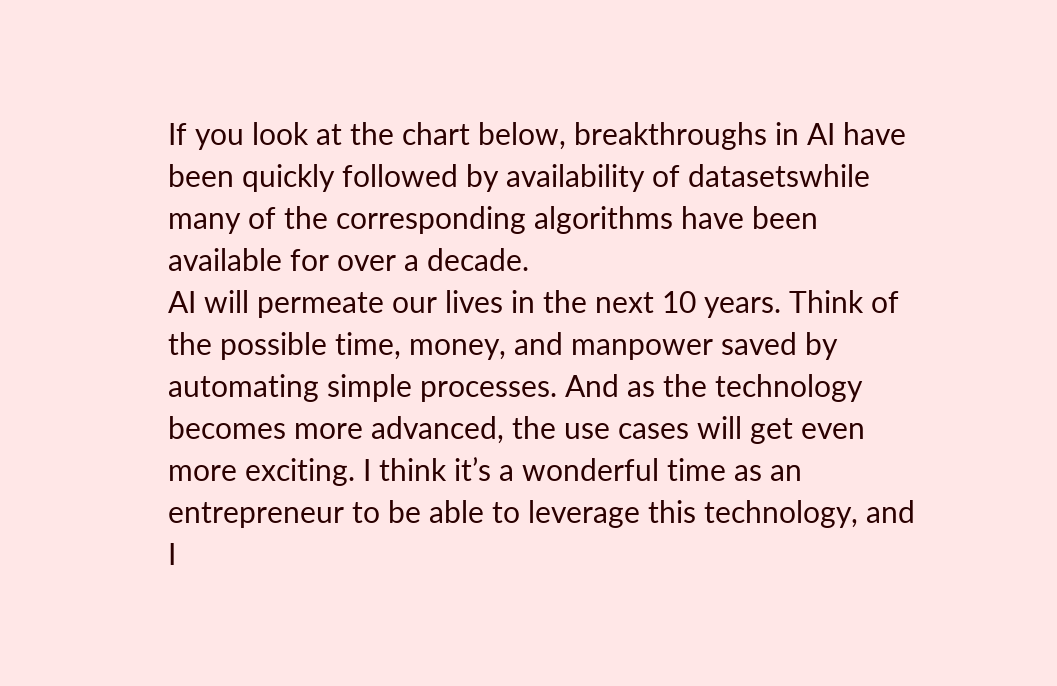If you look at the chart below, breakthroughs in AI have been quickly followed by availability of datasetswhile many of the corresponding algorithms have been available for over a decade.
AI will permeate our lives in the next 10 years. Think of the possible time, money, and manpower saved by automating simple processes. And as the technology becomes more advanced, the use cases will get even more exciting. I think it’s a wonderful time as an entrepreneur to be able to leverage this technology, and I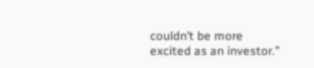couldn’t be more excited as an investor.”